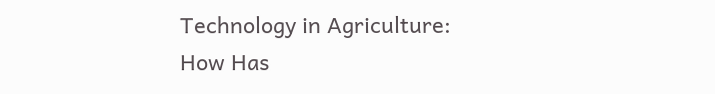Technology in Agriculture: How Has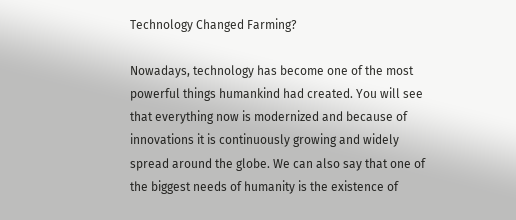Technology Changed Farming?

Nowadays, technology has become one of the most powerful things humankind had created. You will see that everything now is modernized and because of innovations it is continuously growing and widely spread around the globe. We can also say that one of the biggest needs of humanity is the existence of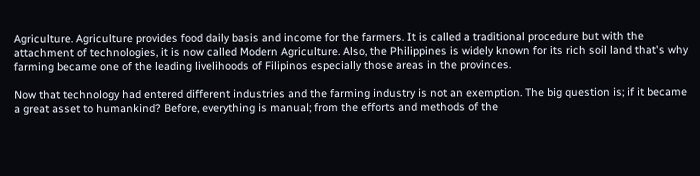Agriculture. Agriculture provides food daily basis and income for the farmers. It is called a traditional procedure but with the attachment of technologies, it is now called Modern Agriculture. Also, the Philippines is widely known for its rich soil land that's why farming became one of the leading livelihoods of Filipinos especially those areas in the provinces.

Now that technology had entered different industries and the farming industry is not an exemption. The big question is; if it became a great asset to humankind? Before, everything is manual; from the efforts and methods of the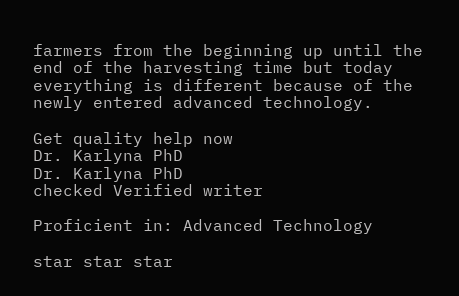farmers from the beginning up until the end of the harvesting time but today everything is different because of the newly entered advanced technology.

Get quality help now
Dr. Karlyna PhD
Dr. Karlyna PhD
checked Verified writer

Proficient in: Advanced Technology

star star star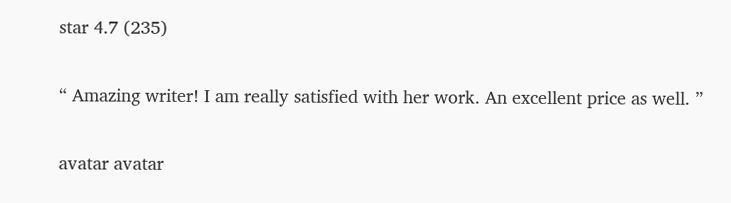star 4.7 (235)

“ Amazing writer! I am really satisfied with her work. An excellent price as well. ”

avatar avatar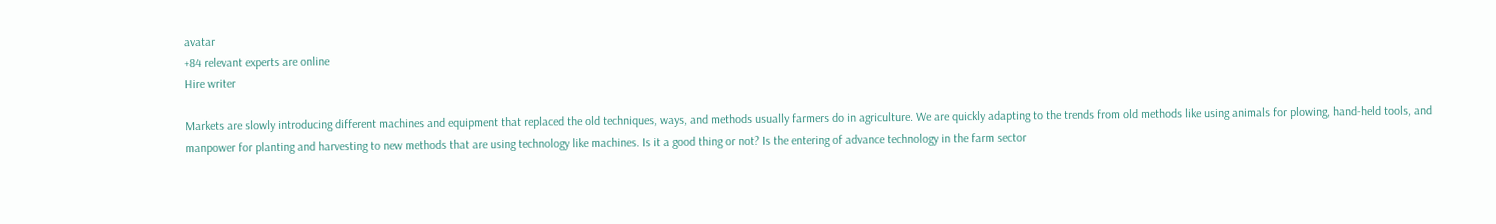avatar
+84 relevant experts are online
Hire writer

Markets are slowly introducing different machines and equipment that replaced the old techniques, ways, and methods usually farmers do in agriculture. We are quickly adapting to the trends from old methods like using animals for plowing, hand-held tools, and manpower for planting and harvesting to new methods that are using technology like machines. Is it a good thing or not? Is the entering of advance technology in the farm sector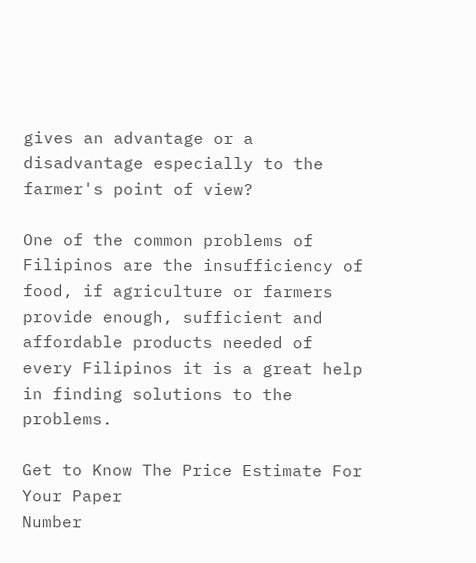gives an advantage or a disadvantage especially to the farmer's point of view?

One of the common problems of Filipinos are the insufficiency of food, if agriculture or farmers provide enough, sufficient and affordable products needed of every Filipinos it is a great help in finding solutions to the problems.

Get to Know The Price Estimate For Your Paper
Number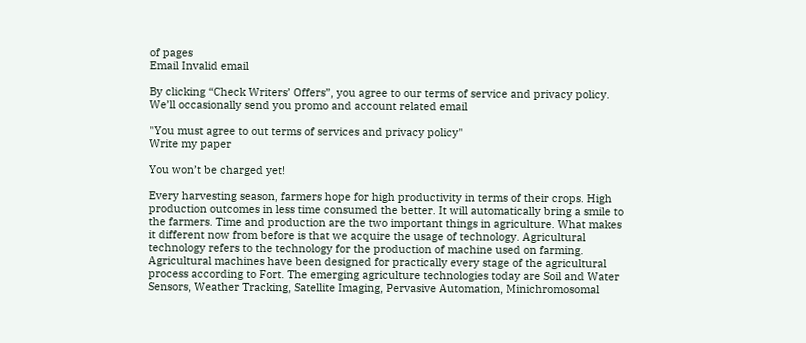of pages
Email Invalid email

By clicking “Check Writers’ Offers”, you agree to our terms of service and privacy policy. We’ll occasionally send you promo and account related email

"You must agree to out terms of services and privacy policy"
Write my paper

You won’t be charged yet!

Every harvesting season, farmers hope for high productivity in terms of their crops. High production outcomes in less time consumed the better. It will automatically bring a smile to the farmers. Time and production are the two important things in agriculture. What makes it different now from before is that we acquire the usage of technology. Agricultural technology refers to the technology for the production of machine used on farming. Agricultural machines have been designed for practically every stage of the agricultural process according to Fort. The emerging agriculture technologies today are Soil and Water Sensors, Weather Tracking, Satellite Imaging, Pervasive Automation, Minichromosomal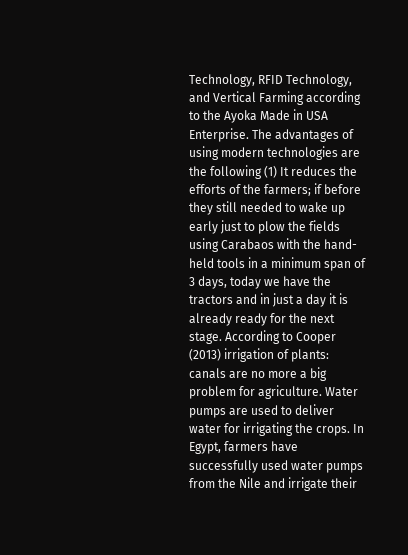Technology, RFID Technology, and Vertical Farming according to the Ayoka Made in USA Enterprise. The advantages of using modern technologies are the following (1) It reduces the efforts of the farmers; if before they still needed to wake up early just to plow the fields using Carabaos with the hand-held tools in a minimum span of 3 days, today we have the tractors and in just a day it is already ready for the next stage. According to Cooper (2013) irrigation of plants: canals are no more a big problem for agriculture. Water pumps are used to deliver water for irrigating the crops. In Egypt, farmers have successfully used water pumps from the Nile and irrigate their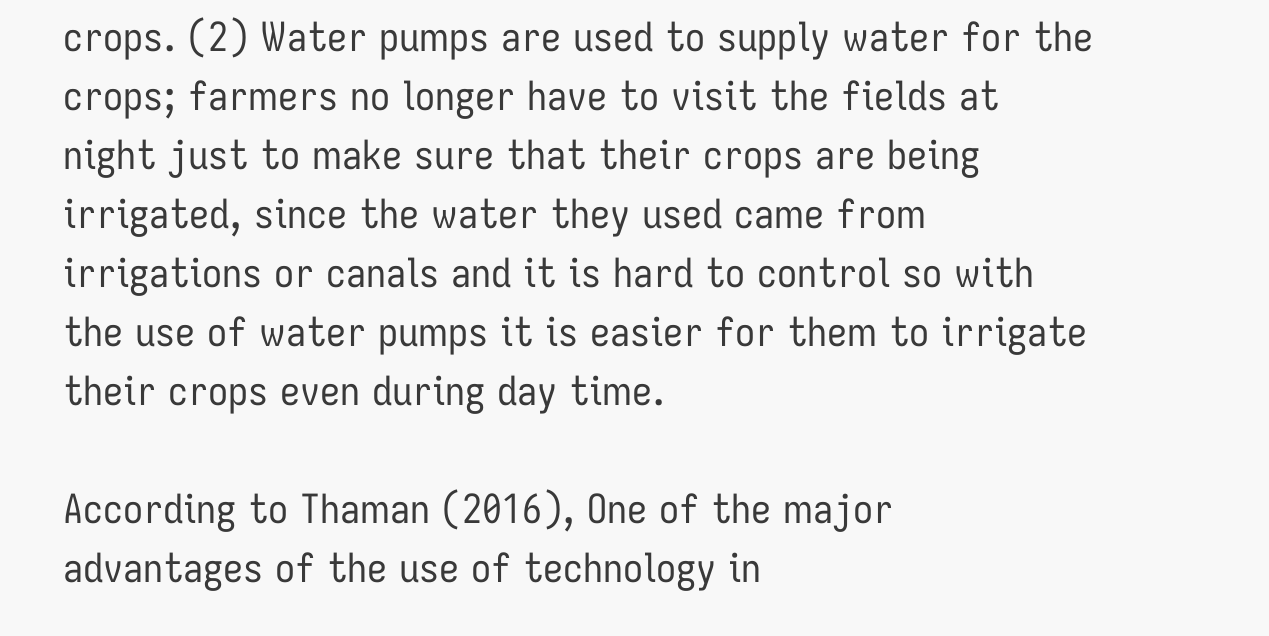crops. (2) Water pumps are used to supply water for the crops; farmers no longer have to visit the fields at night just to make sure that their crops are being irrigated, since the water they used came from irrigations or canals and it is hard to control so with the use of water pumps it is easier for them to irrigate their crops even during day time.

According to Thaman (2016), One of the major advantages of the use of technology in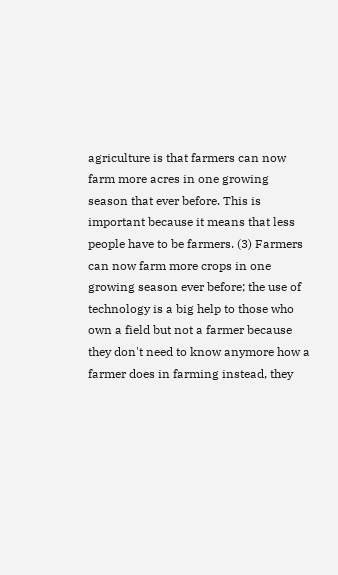agriculture is that farmers can now farm more acres in one growing season that ever before. This is important because it means that less people have to be farmers. (3) Farmers can now farm more crops in one growing season ever before; the use of technology is a big help to those who own a field but not a farmer because they don't need to know anymore how a farmer does in farming instead, they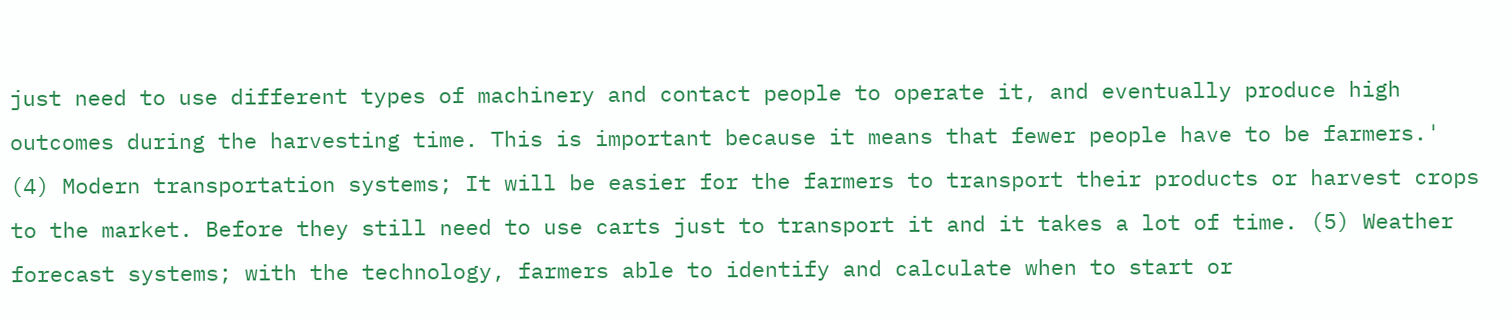just need to use different types of machinery and contact people to operate it, and eventually produce high outcomes during the harvesting time. This is important because it means that fewer people have to be farmers.' (4) Modern transportation systems; It will be easier for the farmers to transport their products or harvest crops to the market. Before they still need to use carts just to transport it and it takes a lot of time. (5) Weather forecast systems; with the technology, farmers able to identify and calculate when to start or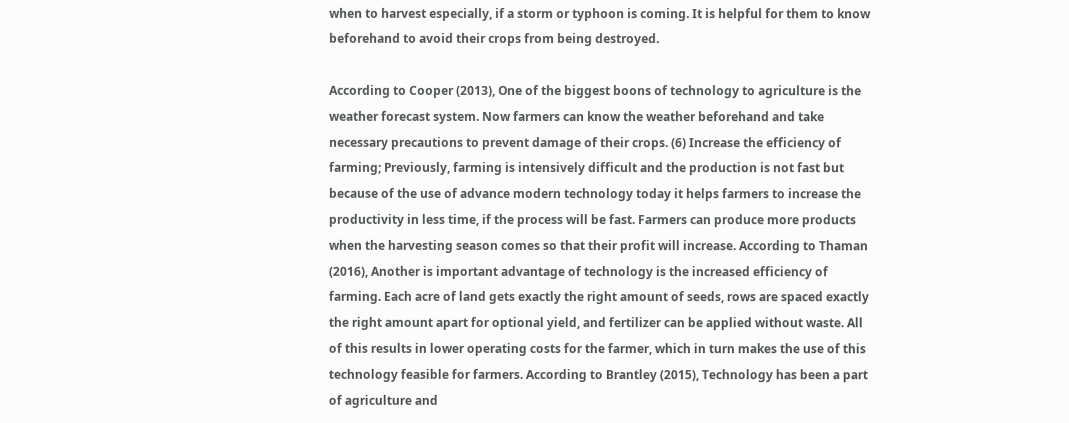when to harvest especially, if a storm or typhoon is coming. It is helpful for them to know beforehand to avoid their crops from being destroyed.

According to Cooper (2013), One of the biggest boons of technology to agriculture is the weather forecast system. Now farmers can know the weather beforehand and take necessary precautions to prevent damage of their crops. (6) Increase the efficiency of farming; Previously, farming is intensively difficult and the production is not fast but because of the use of advance modern technology today it helps farmers to increase the productivity in less time, if the process will be fast. Farmers can produce more products when the harvesting season comes so that their profit will increase. According to Thaman (2016), Another is important advantage of technology is the increased efficiency of farming. Each acre of land gets exactly the right amount of seeds, rows are spaced exactly the right amount apart for optional yield, and fertilizer can be applied without waste. All of this results in lower operating costs for the farmer, which in turn makes the use of this technology feasible for farmers. According to Brantley (2015), Technology has been a part of agriculture and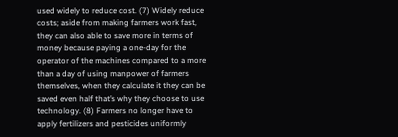used widely to reduce cost. (7) Widely reduce costs; aside from making farmers work fast, they can also able to save more in terms of money because paying a one-day for the operator of the machines compared to a more than a day of using manpower of farmers themselves, when they calculate it they can be saved even half that’s why they choose to use technology. (8) Farmers no longer have to apply fertilizers and pesticides uniformly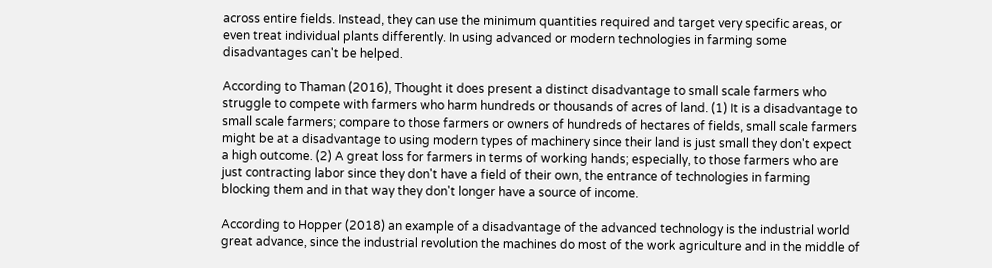across entire fields. Instead, they can use the minimum quantities required and target very specific areas, or even treat individual plants differently. In using advanced or modern technologies in farming some disadvantages can't be helped.

According to Thaman (2016), Thought it does present a distinct disadvantage to small scale farmers who struggle to compete with farmers who harm hundreds or thousands of acres of land. (1) It is a disadvantage to small scale farmers; compare to those farmers or owners of hundreds of hectares of fields, small scale farmers might be at a disadvantage to using modern types of machinery since their land is just small they don't expect a high outcome. (2) A great loss for farmers in terms of working hands; especially, to those farmers who are just contracting labor since they don't have a field of their own, the entrance of technologies in farming blocking them and in that way they don't longer have a source of income.

According to Hopper (2018) an example of a disadvantage of the advanced technology is the industrial world great advance, since the industrial revolution the machines do most of the work agriculture and in the middle of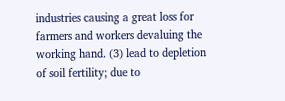industries causing a great loss for farmers and workers devaluing the working hand. (3) lead to depletion of soil fertility; due to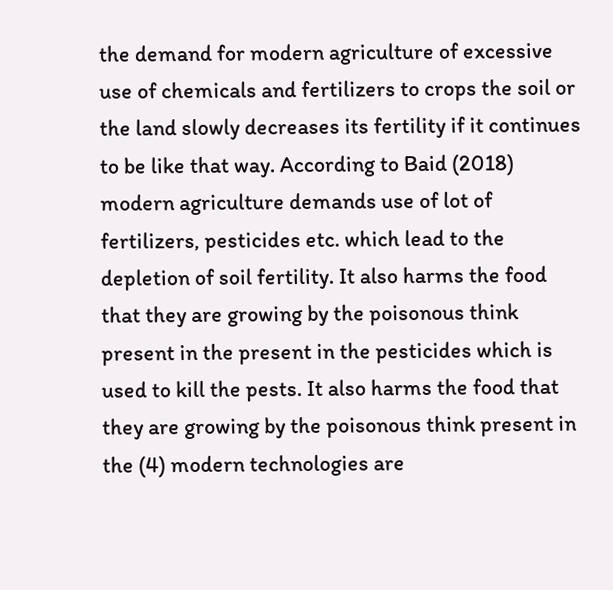the demand for modern agriculture of excessive use of chemicals and fertilizers to crops the soil or the land slowly decreases its fertility if it continues to be like that way. According to Baid (2018) modern agriculture demands use of lot of fertilizers, pesticides etc. which lead to the depletion of soil fertility. It also harms the food that they are growing by the poisonous think present in the present in the pesticides which is used to kill the pests. It also harms the food that they are growing by the poisonous think present in the (4) modern technologies are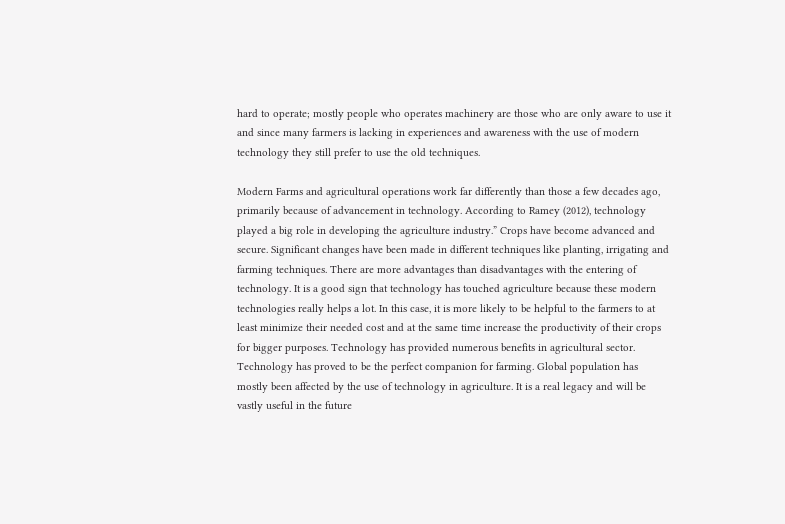hard to operate; mostly people who operates machinery are those who are only aware to use it and since many farmers is lacking in experiences and awareness with the use of modern technology they still prefer to use the old techniques.

Modern Farms and agricultural operations work far differently than those a few decades ago, primarily because of advancement in technology. According to Ramey (2012), technology played a big role in developing the agriculture industry.” Crops have become advanced and secure. Significant changes have been made in different techniques like planting, irrigating and farming techniques. There are more advantages than disadvantages with the entering of technology. It is a good sign that technology has touched agriculture because these modern technologies really helps a lot. In this case, it is more likely to be helpful to the farmers to at least minimize their needed cost and at the same time increase the productivity of their crops for bigger purposes. Technology has provided numerous benefits in agricultural sector. Technology has proved to be the perfect companion for farming. Global population has mostly been affected by the use of technology in agriculture. It is a real legacy and will be vastly useful in the future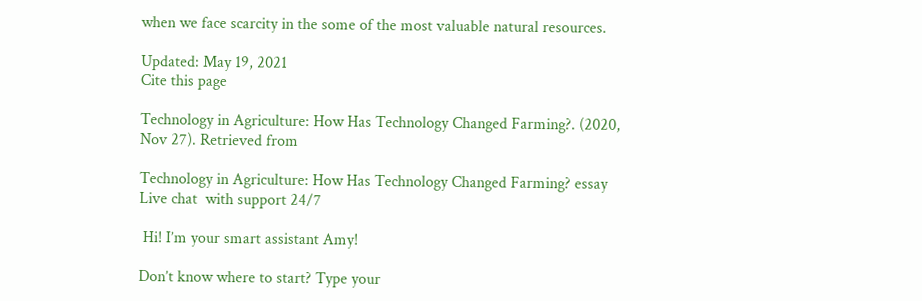when we face scarcity in the some of the most valuable natural resources.

Updated: May 19, 2021
Cite this page

Technology in Agriculture: How Has Technology Changed Farming?. (2020, Nov 27). Retrieved from

Technology in Agriculture: How Has Technology Changed Farming? essay
Live chat  with support 24/7

 Hi! I’m your smart assistant Amy!

Don’t know where to start? Type your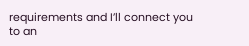requirements and I’ll connect you to an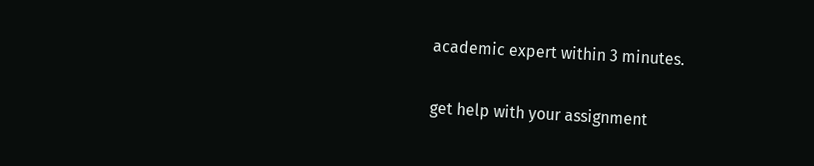academic expert within 3 minutes.

get help with your assignment